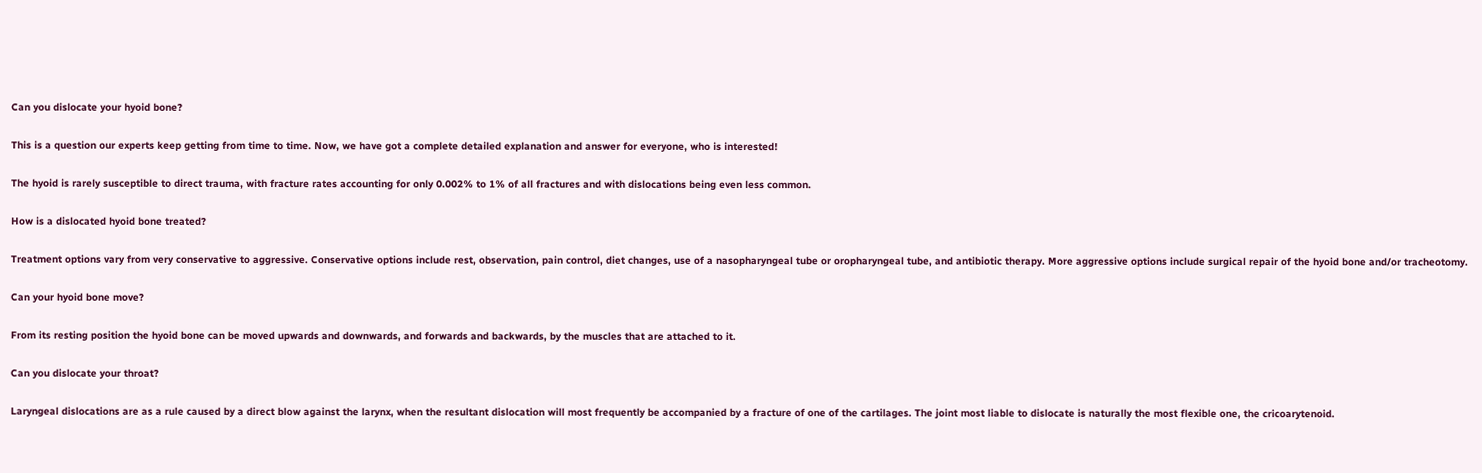Can you dislocate your hyoid bone?

This is a question our experts keep getting from time to time. Now, we have got a complete detailed explanation and answer for everyone, who is interested!

The hyoid is rarely susceptible to direct trauma, with fracture rates accounting for only 0.002% to 1% of all fractures and with dislocations being even less common.

How is a dislocated hyoid bone treated?

Treatment options vary from very conservative to aggressive. Conservative options include rest, observation, pain control, diet changes, use of a nasopharyngeal tube or oropharyngeal tube, and antibiotic therapy. More aggressive options include surgical repair of the hyoid bone and/or tracheotomy.

Can your hyoid bone move?

From its resting position the hyoid bone can be moved upwards and downwards, and forwards and backwards, by the muscles that are attached to it.

Can you dislocate your throat?

Laryngeal dislocations are as a rule caused by a direct blow against the larynx, when the resultant dislocation will most frequently be accompanied by a fracture of one of the cartilages. The joint most liable to dislocate is naturally the most flexible one, the cricoarytenoid.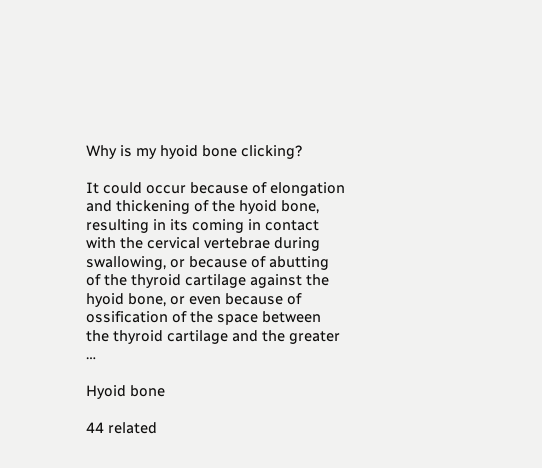Why is my hyoid bone clicking?

It could occur because of elongation and thickening of the hyoid bone, resulting in its coming in contact with the cervical vertebrae during swallowing, or because of abutting of the thyroid cartilage against the hyoid bone, or even because of ossification of the space between the thyroid cartilage and the greater …

Hyoid bone

44 related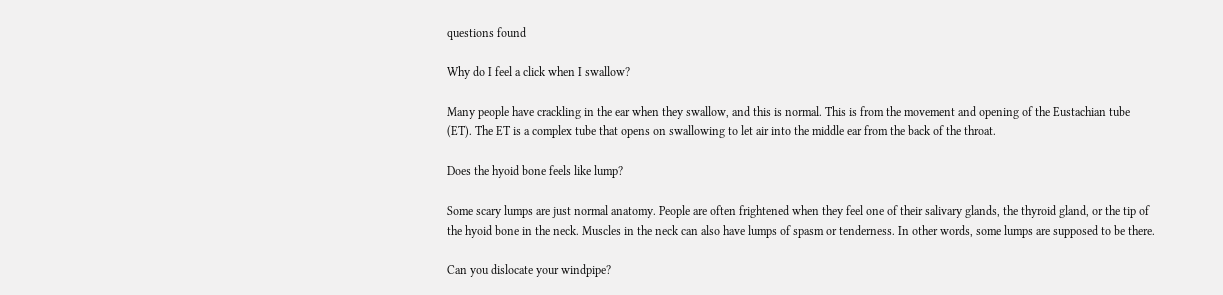questions found

Why do I feel a click when I swallow?

Many people have crackling in the ear when they swallow, and this is normal. This is from the movement and opening of the Eustachian tube (ET). The ET is a complex tube that opens on swallowing to let air into the middle ear from the back of the throat.

Does the hyoid bone feels like lump?

Some scary lumps are just normal anatomy. People are often frightened when they feel one of their salivary glands, the thyroid gland, or the tip of the hyoid bone in the neck. Muscles in the neck can also have lumps of spasm or tenderness. In other words, some lumps are supposed to be there.

Can you dislocate your windpipe?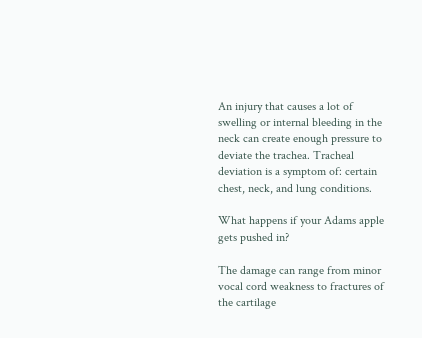An injury that causes a lot of swelling or internal bleeding in the neck can create enough pressure to deviate the trachea. Tracheal deviation is a symptom of: certain chest, neck, and lung conditions.

What happens if your Adams apple gets pushed in?

The damage can range from minor vocal cord weakness to fractures of the cartilage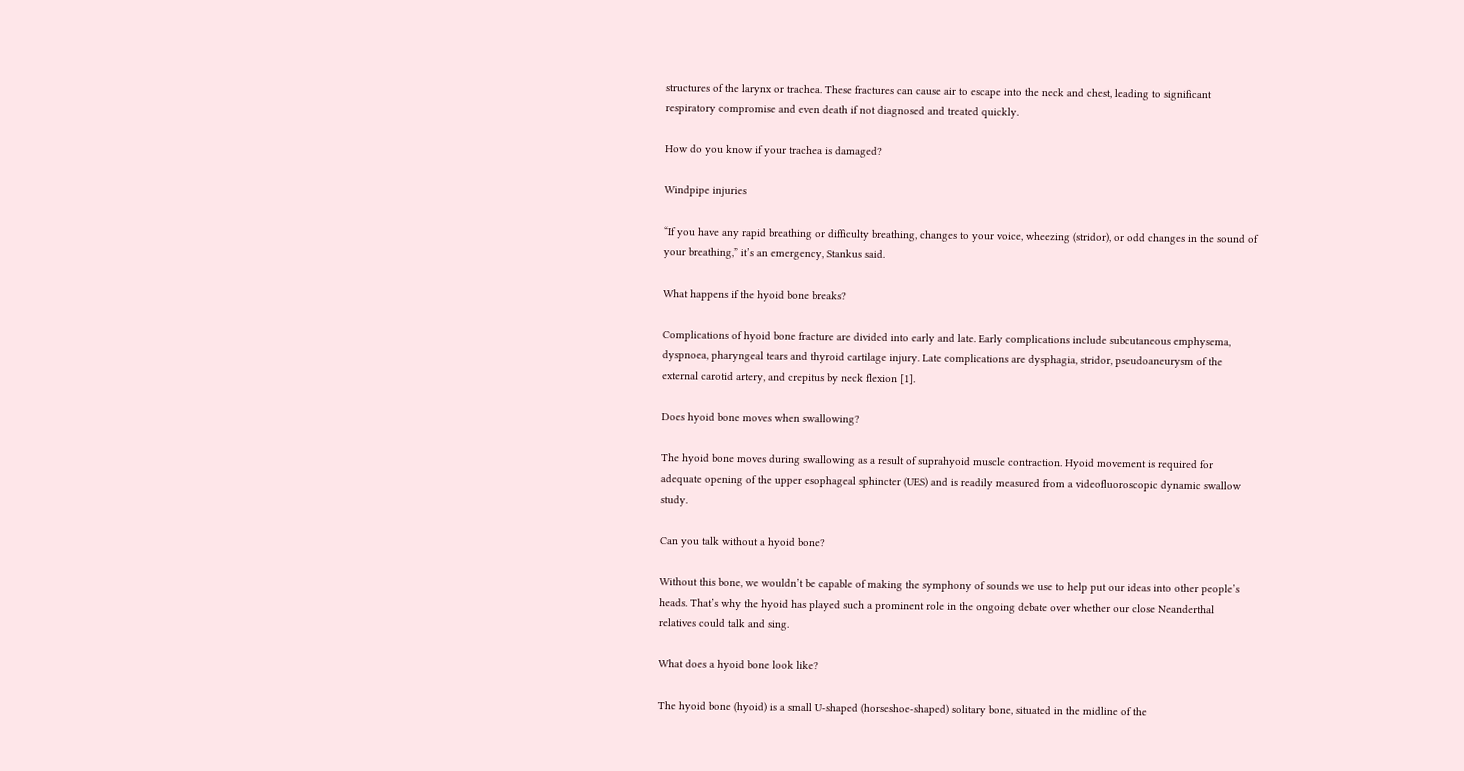structures of the larynx or trachea. These fractures can cause air to escape into the neck and chest, leading to significant respiratory compromise and even death if not diagnosed and treated quickly.

How do you know if your trachea is damaged?

Windpipe injuries

“If you have any rapid breathing or difficulty breathing, changes to your voice, wheezing (stridor), or odd changes in the sound of your breathing,” it’s an emergency, Stankus said.

What happens if the hyoid bone breaks?

Complications of hyoid bone fracture are divided into early and late. Early complications include subcutaneous emphysema, dyspnoea, pharyngeal tears and thyroid cartilage injury. Late complications are dysphagia, stridor, pseudoaneurysm of the external carotid artery, and crepitus by neck flexion [1].

Does hyoid bone moves when swallowing?

The hyoid bone moves during swallowing as a result of suprahyoid muscle contraction. Hyoid movement is required for adequate opening of the upper esophageal sphincter (UES) and is readily measured from a videofluoroscopic dynamic swallow study.

Can you talk without a hyoid bone?

Without this bone, we wouldn’t be capable of making the symphony of sounds we use to help put our ideas into other people’s heads. That’s why the hyoid has played such a prominent role in the ongoing debate over whether our close Neanderthal relatives could talk and sing.

What does a hyoid bone look like?

The hyoid bone (hyoid) is a small U-shaped (horseshoe-shaped) solitary bone, situated in the midline of the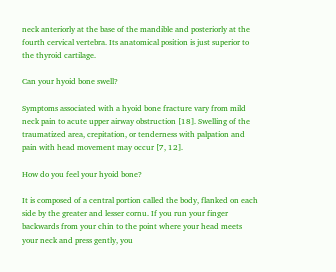neck anteriorly at the base of the mandible and posteriorly at the fourth cervical vertebra. Its anatomical position is just superior to the thyroid cartilage.

Can your hyoid bone swell?

Symptoms associated with a hyoid bone fracture vary from mild neck pain to acute upper airway obstruction [18]. Swelling of the traumatized area, crepitation, or tenderness with palpation and pain with head movement may occur [7, 12].

How do you feel your hyoid bone?

It is composed of a central portion called the body, flanked on each side by the greater and lesser cornu. If you run your finger backwards from your chin to the point where your head meets your neck and press gently, you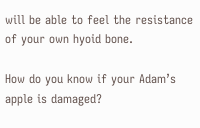will be able to feel the resistance of your own hyoid bone.

How do you know if your Adam’s apple is damaged?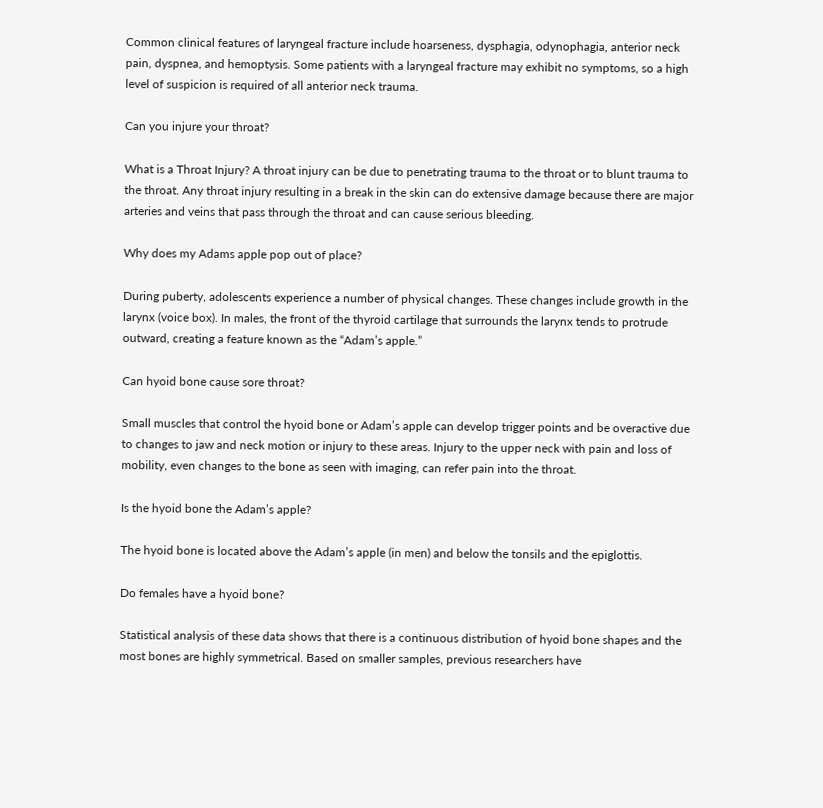Common clinical features of laryngeal fracture include hoarseness, dysphagia, odynophagia, anterior neck pain, dyspnea, and hemoptysis. Some patients with a laryngeal fracture may exhibit no symptoms, so a high level of suspicion is required of all anterior neck trauma.

Can you injure your throat?

What is a Throat Injury? A throat injury can be due to penetrating trauma to the throat or to blunt trauma to the throat. Any throat injury resulting in a break in the skin can do extensive damage because there are major arteries and veins that pass through the throat and can cause serious bleeding.

Why does my Adams apple pop out of place?

During puberty, adolescents experience a number of physical changes. These changes include growth in the larynx (voice box). In males, the front of the thyroid cartilage that surrounds the larynx tends to protrude outward, creating a feature known as the “Adam’s apple.”

Can hyoid bone cause sore throat?

Small muscles that control the hyoid bone or Adam’s apple can develop trigger points and be overactive due to changes to jaw and neck motion or injury to these areas. Injury to the upper neck with pain and loss of mobility, even changes to the bone as seen with imaging, can refer pain into the throat.

Is the hyoid bone the Adam’s apple?

The hyoid bone is located above the Adam’s apple (in men) and below the tonsils and the epiglottis.

Do females have a hyoid bone?

Statistical analysis of these data shows that there is a continuous distribution of hyoid bone shapes and the most bones are highly symmetrical. Based on smaller samples, previous researchers have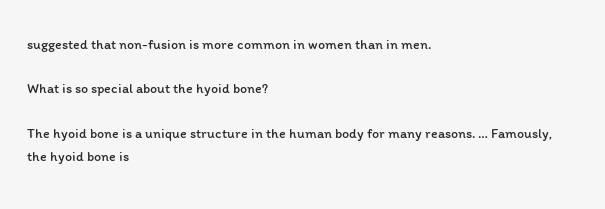suggested that non-fusion is more common in women than in men.

What is so special about the hyoid bone?

The hyoid bone is a unique structure in the human body for many reasons. … Famously, the hyoid bone is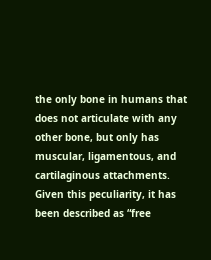the only bone in humans that does not articulate with any other bone, but only has muscular, ligamentous, and cartilaginous attachments. Given this peculiarity, it has been described as “free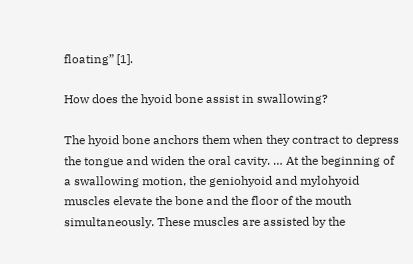floating” [1].

How does the hyoid bone assist in swallowing?

The hyoid bone anchors them when they contract to depress the tongue and widen the oral cavity. … At the beginning of a swallowing motion, the geniohyoid and mylohyoid muscles elevate the bone and the floor of the mouth simultaneously. These muscles are assisted by the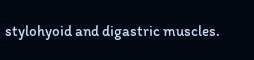stylohyoid and digastric muscles.